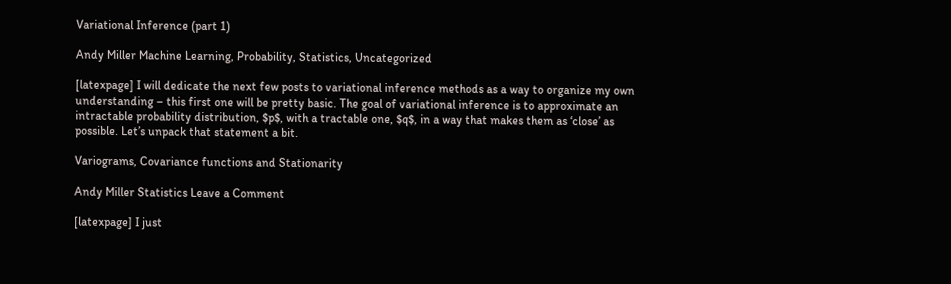Variational Inference (part 1)

Andy Miller Machine Learning, Probability, Statistics, Uncategorized

[latexpage] I will dedicate the next few posts to variational inference methods as a way to organize my own understanding – this first one will be pretty basic. The goal of variational inference is to approximate an intractable probability distribution, $p$, with a tractable one, $q$, in a way that makes them as ‘close’ as possible. Let’s unpack that statement a bit.

Variograms, Covariance functions and Stationarity

Andy Miller Statistics Leave a Comment

[latexpage] I just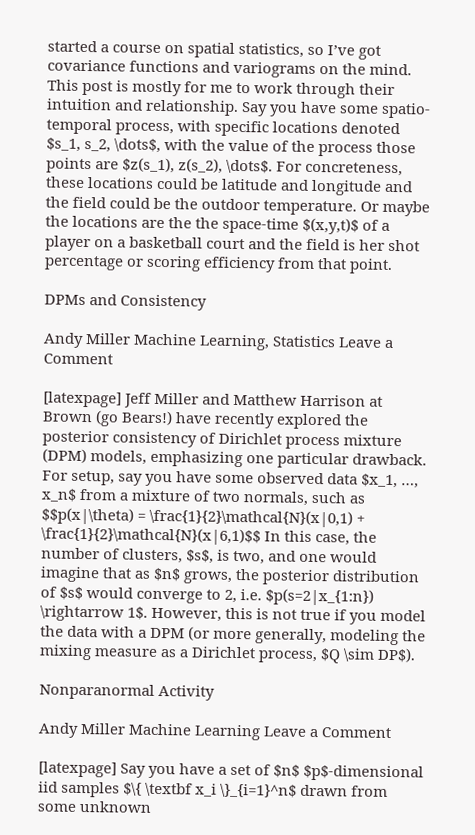started a course on spatial statistics, so I’ve got covariance functions and variograms on the mind. This post is mostly for me to work through their intuition and relationship. Say you have some spatio-temporal process, with specific locations denoted $s_1, s_2, \dots$, with the value of the process those points are $z(s_1), z(s_2), \dots$. For concreteness, these locations could be latitude and longitude and the field could be the outdoor temperature. Or maybe the locations are the the space-time $(x,y,t)$ of a player on a basketball court and the field is her shot percentage or scoring efficiency from that point.

DPMs and Consistency

Andy Miller Machine Learning, Statistics Leave a Comment

[latexpage] Jeff Miller and Matthew Harrison at Brown (go Bears!) have recently explored the posterior consistency of Dirichlet process mixture (DPM) models, emphasizing one particular drawback. For setup, say you have some observed data $x_1, …, x_n$ from a mixture of two normals, such as $$p(x|\theta) = \frac{1}{2}\mathcal{N}(x|0,1) + \frac{1}{2}\mathcal{N}(x|6,1)$$ In this case, the number of clusters, $s$, is two, and one would imagine that as $n$ grows, the posterior distribution of $s$ would converge to 2, i.e. $p(s=2|x_{1:n}) \rightarrow 1$. However, this is not true if you model the data with a DPM (or more generally, modeling the mixing measure as a Dirichlet process, $Q \sim DP$).

Nonparanormal Activity

Andy Miller Machine Learning Leave a Comment

[latexpage] Say you have a set of $n$ $p$-dimensional iid samples $\{ \textbf x_i \}_{i=1}^n$ drawn from some unknown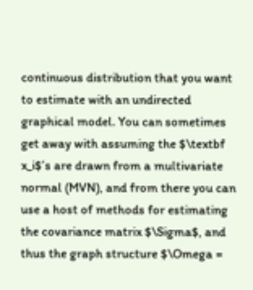continuous distribution that you want to estimate with an undirected graphical model. You can sometimes get away with assuming the $\textbf x_i$’s are drawn from a multivariate normal (MVN), and from there you can use a host of methods for estimating the covariance matrix $\Sigma$, and thus the graph structure $\Omega =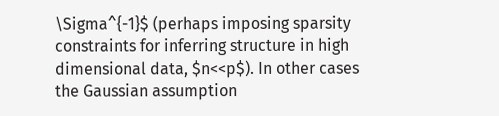\Sigma^{-1}$ (perhaps imposing sparsity constraints for inferring structure in high dimensional data, $n<<p$). In other cases the Gaussian assumption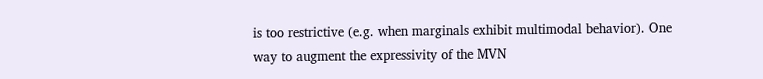is too restrictive (e.g. when marginals exhibit multimodal behavior). One way to augment the expressivity of the MVN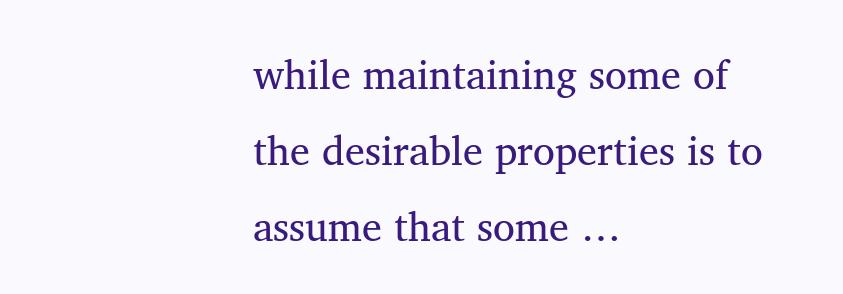while maintaining some of the desirable properties is to assume that some …